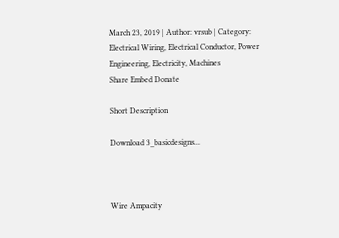March 23, 2019 | Author: vrsub | Category: Electrical Wiring, Electrical Conductor, Power Engineering, Electricity, Machines
Share Embed Donate

Short Description

Download 3_basicdesigns...



Wire Ampacity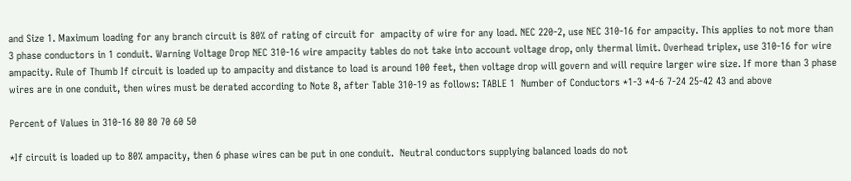and Size 1. Maximum loading for any branch circuit is 80% of rating of circuit for  ampacity of wire for any load. NEC 220-2, use NEC 310-16 for ampacity. This applies to not more than 3 phase conductors in 1 conduit. Warning Voltage Drop NEC 310-16 wire ampacity tables do not take into account voltage drop, only thermal limit. Overhead triplex, use 310-16 for wire ampacity. Rule of Thumb If circuit is loaded up to ampacity and distance to load is around 100 feet, then voltage drop will govern and will require larger wire size. If more than 3 phase wires are in one conduit, then wires must be derated according to Note 8, after Table 310-19 as follows: TABLE 1  Number of Conductors *1-3 *4-6 7-24 25-42 43 and above

Percent of Values in 310-16 80 80 70 60 50

*If circuit is loaded up to 80% ampacity, then 6 phase wires can be put in one conduit.  Neutral conductors supplying balanced loads do not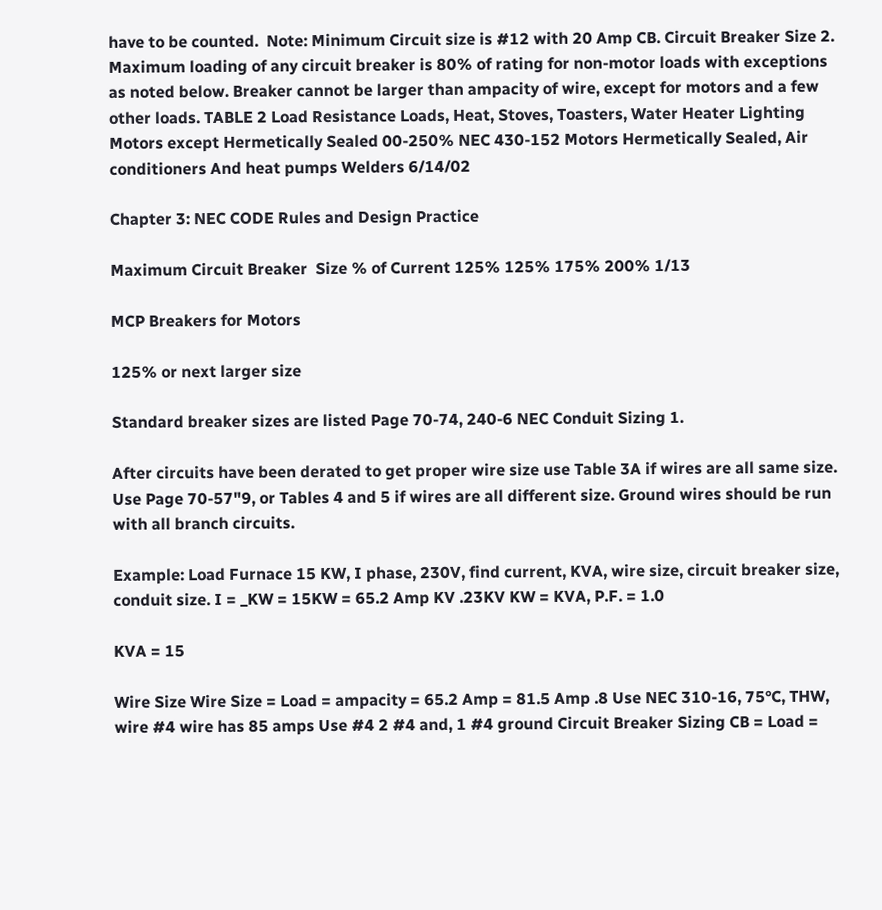have to be counted.  Note: Minimum Circuit size is #12 with 20 Amp CB. Circuit Breaker Size 2. Maximum loading of any circuit breaker is 80% of rating for non-motor loads with exceptions as noted below. Breaker cannot be larger than ampacity of wire, except for motors and a few other loads. TABLE 2 Load Resistance Loads, Heat, Stoves, Toasters, Water Heater Lighting Motors except Hermetically Sealed 00-250% NEC 430-152 Motors Hermetically Sealed, Air conditioners And heat pumps Welders 6/14/02

Chapter 3: NEC CODE Rules and Design Practice

Maximum Circuit Breaker  Size % of Current 125% 125% 175% 200% 1/13

MCP Breakers for Motors

125% or next larger size

Standard breaker sizes are listed Page 70-74, 240-6 NEC Conduit Sizing 1.

After circuits have been derated to get proper wire size use Table 3A if wires are all same size. Use Page 70-57"9, or Tables 4 and 5 if wires are all different size. Ground wires should be run with all branch circuits.

Example: Load Furnace 15 KW, I phase, 230V, find current, KVA, wire size, circuit breaker size, conduit size. I = _KW = 15KW = 65.2 Amp KV .23KV KW = KVA, P.F. = 1.0

KVA = 15

Wire Size Wire Size = Load = ampacity = 65.2 Amp = 81.5 Amp .8 Use NEC 310-16, 75°C, THW, wire #4 wire has 85 amps Use #4 2 #4 and, 1 #4 ground Circuit Breaker Sizing CB = Load =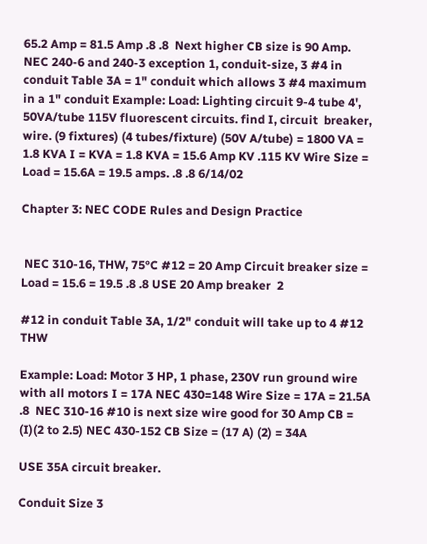65.2 Amp = 81.5 Amp .8 .8  Next higher CB size is 90 Amp.  NEC 240-6 and 240-3 exception 1, conduit-size, 3 #4 in conduit Table 3A = 1" conduit which allows 3 #4 maximum in a 1" conduit Example: Load: Lighting circuit 9-4 tube 4', 50VA/tube 115V fluorescent circuits. find I, circuit  breaker, wire. (9 fixtures) (4 tubes/fixture) (50V A/tube) = 1800 VA = 1.8 KVA I = KVA = 1.8 KVA = 15.6 Amp KV .115 KV Wire Size = Load = 15.6A = 19.5 amps. .8 .8 6/14/02

Chapter 3: NEC CODE Rules and Design Practice


 NEC 310-16, THW, 75°C #12 = 20 Amp Circuit breaker size = Load = 15.6 = 19.5 .8 .8 USE 20 Amp breaker  2

#12 in conduit Table 3A, 1/2" conduit will take up to 4 #12 THW

Example: Load: Motor 3 HP, 1 phase, 230V run ground wire with all motors I = 17A NEC 430=148 Wire Size = 17A = 21.5A .8  NEC 310-16 #10 is next size wire good for 30 Amp CB = (I)(2 to 2.5) NEC 430-152 CB Size = (17 A) (2) = 34A

USE 35A circuit breaker.

Conduit Size 3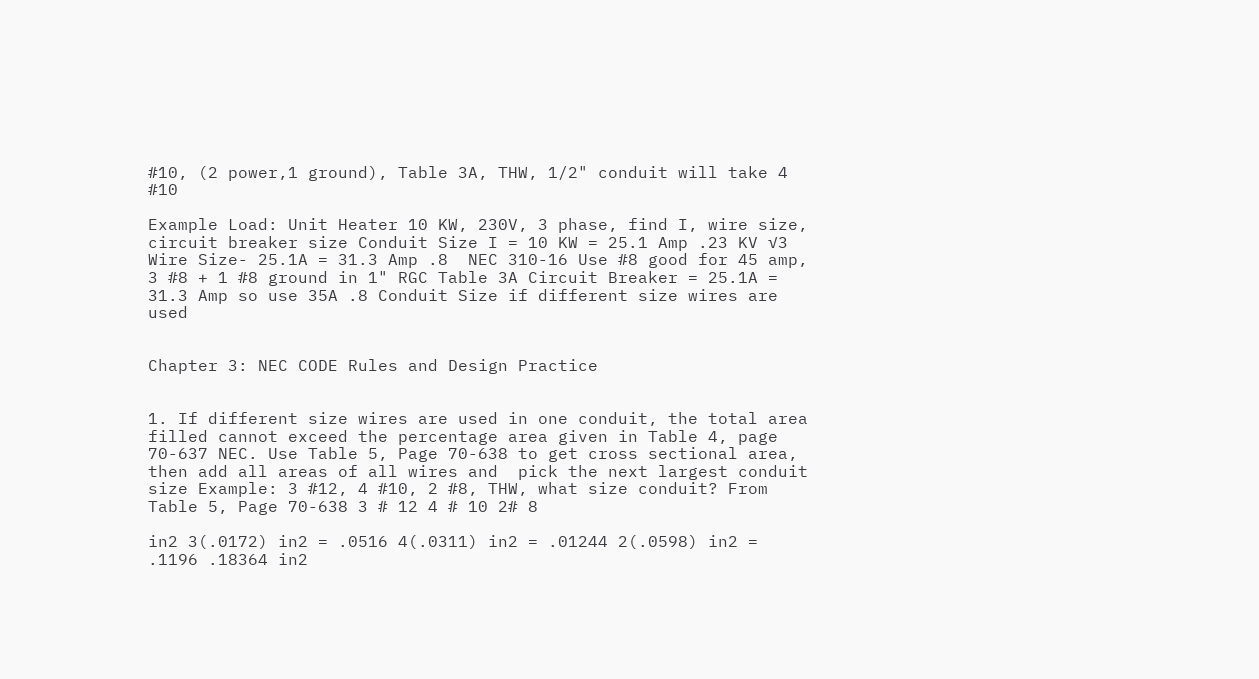#10, (2 power,1 ground), Table 3A, THW, 1/2" conduit will take 4 #10

Example Load: Unit Heater 10 KW, 230V, 3 phase, find I, wire size, circuit breaker size Conduit Size I = 10 KW = 25.1 Amp .23 KV √3 Wire Size- 25.1A = 31.3 Amp .8  NEC 310-16 Use #8 good for 45 amp, 3 #8 + 1 #8 ground in 1" RGC Table 3A Circuit Breaker = 25.1A = 31.3 Amp so use 35A .8 Conduit Size if different size wires are used


Chapter 3: NEC CODE Rules and Design Practice


1. If different size wires are used in one conduit, the total area filled cannot exceed the percentage area given in Table 4, page 70-637 NEC. Use Table 5, Page 70-638 to get cross sectional area, then add all areas of all wires and  pick the next largest conduit size Example: 3 #12, 4 #10, 2 #8, THW, what size conduit? From Table 5, Page 70-638 3 # 12 4 # 10 2# 8

in2 3(.0172) in2 = .0516 4(.0311) in2 = .01244 2(.0598) in2 = .1196 .18364 in2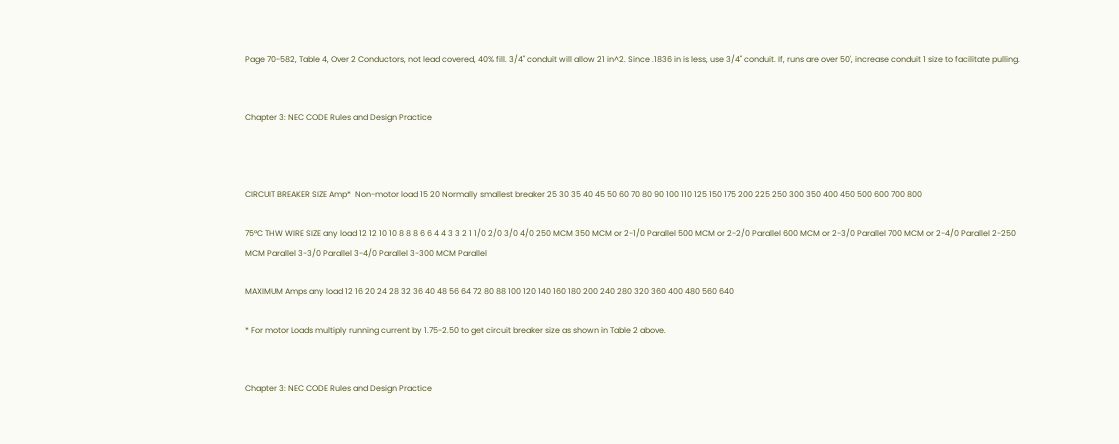Page 70-582, Table 4, Over 2 Conductors, not lead covered, 40% fill. 3/4" conduit will allow 21 in^2. Since .1836 in is less, use 3/4'' conduit. If, runs are over 50', increase conduit 1 size to facilitate pulling.


Chapter 3: NEC CODE Rules and Design Practice



CIRCUIT BREAKER SIZE Amp*  Non-motor load 15 20 Normally smallest breaker 25 30 35 40 45 50 60 70 80 90 100 110 125 150 175 200 225 250 300 350 400 450 500 600 700 800

75°C THW WIRE SIZE any load 12 12 10 10 8 8 8 6 6 4 4 3 3 2 1 1/0 2/0 3/0 4/0 250 MCM 350 MCM or 2-1/0 Parallel 500 MCM or 2-2/0 Parallel 600 MCM or 2-3/0 Parallel 700 MCM or 2-4/0 Parallel 2-250 MCM Parallel 3-3/0 Parallel 3-4/0 Parallel 3-300 MCM Parallel

MAXIMUM Amps any load 12 16 20 24 28 32 36 40 48 56 64 72 80 88 100 120 140 160 180 200 240 280 320 360 400 480 560 640

* For motor Loads multiply running current by 1.75-2.50 to get circuit breaker size as shown in Table 2 above.


Chapter 3: NEC CODE Rules and Design Practice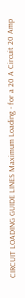CIRCUIT LOADING GUIDE LINES Maximum Loading - for a 20 A Circuit 20 Amp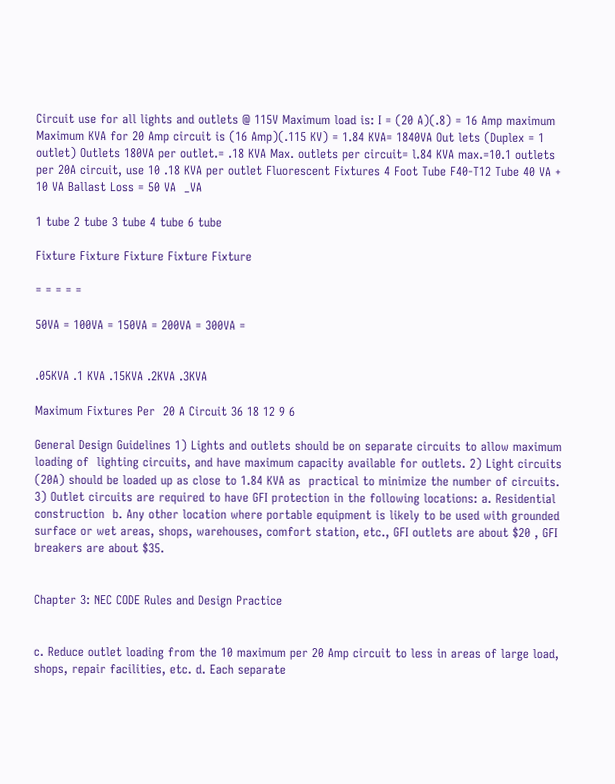Circuit use for all lights and outlets @ 115V Maximum load is: I = (20 A)(.8) = 16 Amp maximum Maximum KVA for 20 Amp circuit is (16 Amp)(.115 KV) = 1.84 KVA= 1840VA Out lets (Duplex = 1 outlet) Outlets 180VA per outlet.= .18 KVA Max. outlets per circuit= l.84 KVA max.=10.1 outlets per 20A circuit, use 10 .18 KVA per outlet Fluorescent Fixtures 4 Foot Tube F40-T12 Tube 40 VA + 10 VA Ballast Loss = 50 VA  _VA

1 tube 2 tube 3 tube 4 tube 6 tube

Fixture Fixture Fixture Fixture Fixture

= = = = =

50VA = 100VA = 150VA = 200VA = 300VA =


.05KVA .1 KVA .15KVA .2KVA .3KVA

Maximum Fixtures Per  20 A Circuit 36 18 12 9 6

General Design Guidelines 1) Lights and outlets should be on separate circuits to allow maximum loading of  lighting circuits, and have maximum capacity available for outlets. 2) Light circuits (20A) should be loaded up as close to 1.84 KVA as  practical to minimize the number of circuits. 3) Outlet circuits are required to have GFI protection in the following locations: a. Residential construction  b. Any other location where portable equipment is likely to be used with grounded surface or wet areas, shops, warehouses, comfort station, etc., GFI outlets are about $20 , GFI breakers are about $35.


Chapter 3: NEC CODE Rules and Design Practice


c. Reduce outlet loading from the 10 maximum per 20 Amp circuit to less in areas of large load, shops, repair facilities, etc. d. Each separate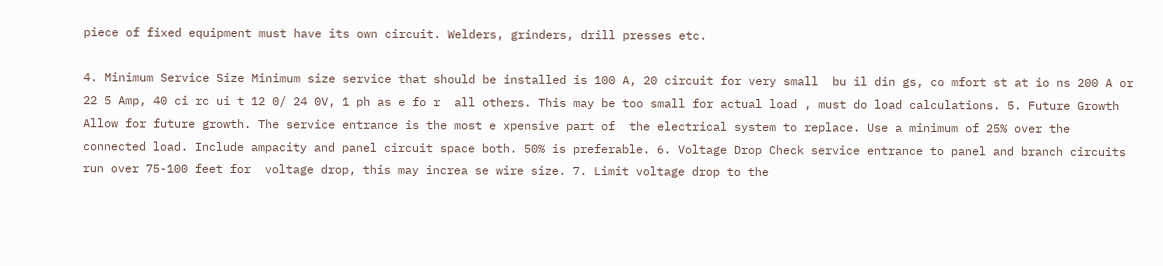piece of fixed equipment must have its own circuit. Welders, grinders, drill presses etc.

4. Minimum Service Size Minimum size service that should be installed is 100 A, 20 circuit for very small  bu il din gs, co mfort st at io ns 200 A or 22 5 Amp, 40 ci rc ui t 12 0/ 24 0V, 1 ph as e fo r  all others. This may be too small for actual load , must do load calculations. 5. Future Growth Allow for future growth. The service entrance is the most e xpensive part of  the electrical system to replace. Use a minimum of 25% over the connected load. Include ampacity and panel circuit space both. 50% is preferable. 6. Voltage Drop Check service entrance to panel and branch circuits run over 75-100 feet for  voltage drop, this may increa se wire size. 7. Limit voltage drop to the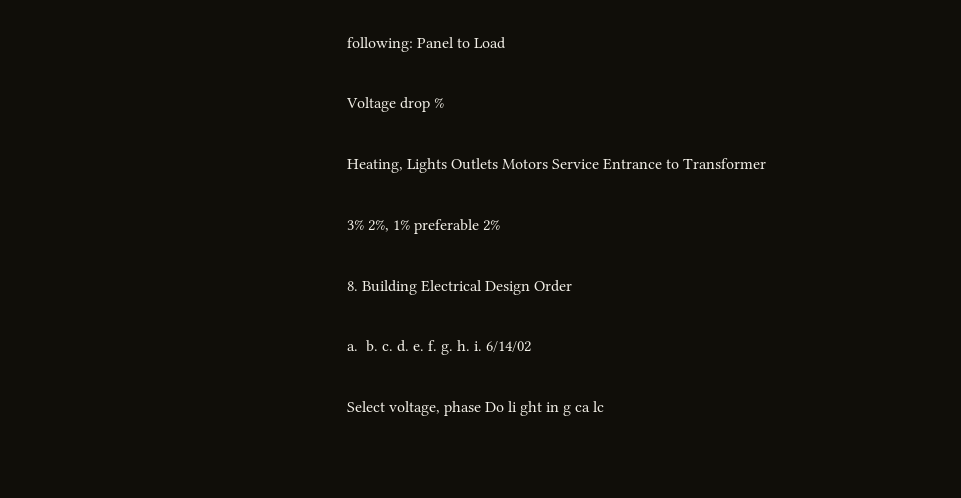following: Panel to Load

Voltage drop %

Heating, Lights Outlets Motors Service Entrance to Transformer

3% 2%, 1% preferable 2%

8. Building Electrical Design Order

a.  b. c. d. e. f. g. h. i. 6/14/02

Select voltage, phase Do li ght in g ca lc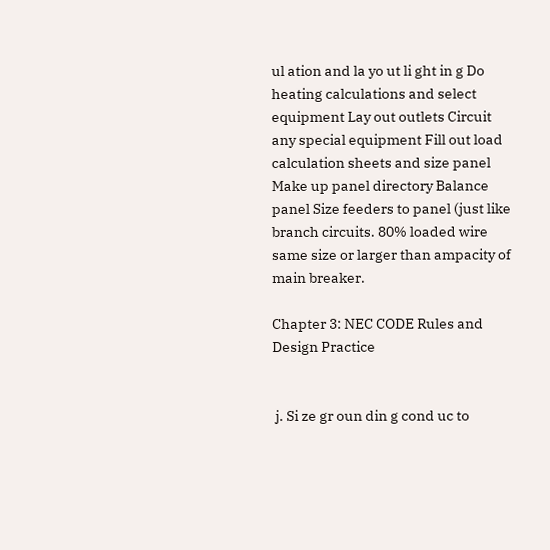ul ation and la yo ut li ght in g Do heating calculations and select equipment Lay out outlets Circuit any special equipment Fill out load calculation sheets and size panel Make up panel directory Balance panel Size feeders to panel (just like branch circuits. 80% loaded wire same size or larger than ampacity of main breaker.

Chapter 3: NEC CODE Rules and Design Practice


 j. Si ze gr oun din g cond uc to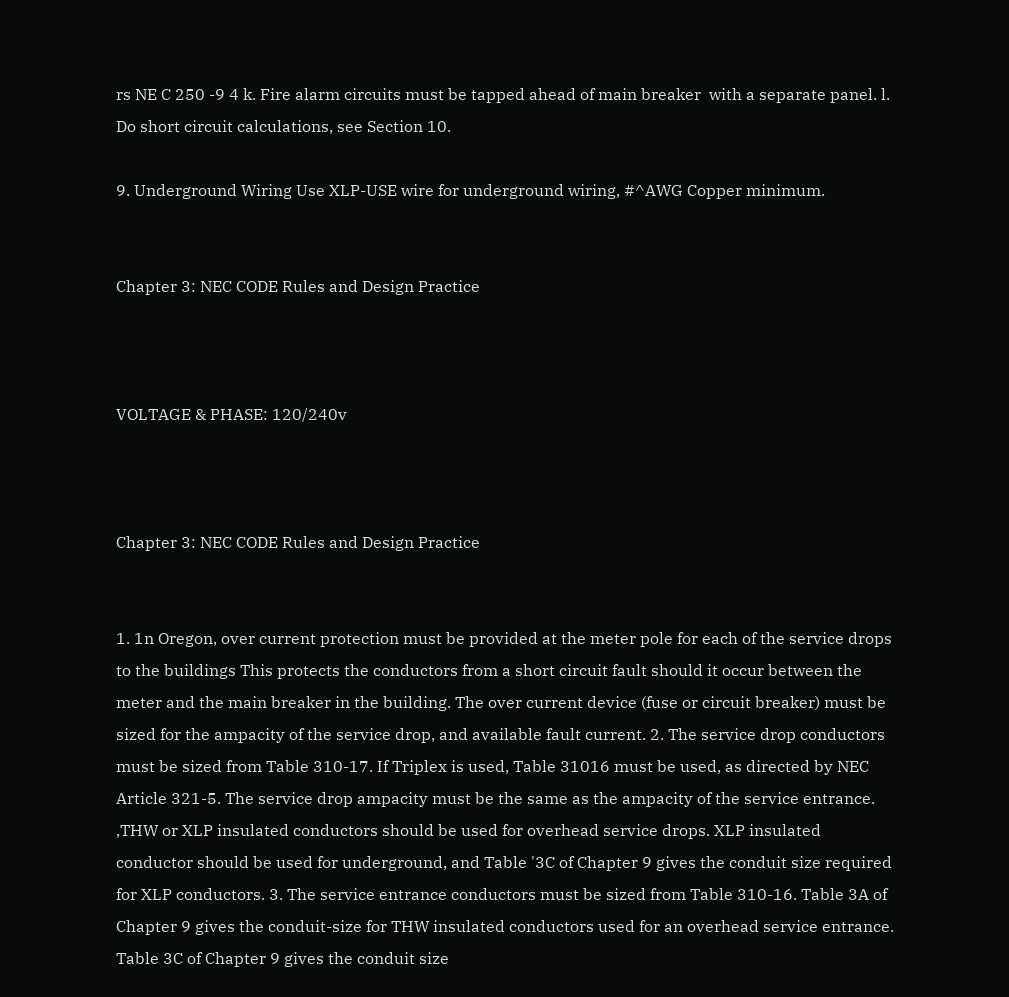rs NE C 250 -9 4 k. Fire alarm circuits must be tapped ahead of main breaker  with a separate panel. l. Do short circuit calculations, see Section 10.

9. Underground Wiring Use XLP-USE wire for underground wiring, #^AWG Copper minimum.


Chapter 3: NEC CODE Rules and Design Practice



VOLTAGE & PHASE: 120/240v



Chapter 3: NEC CODE Rules and Design Practice


1. 1n Oregon, over current protection must be provided at the meter pole for each of the service drops to the buildings This protects the conductors from a short circuit fault should it occur between the meter and the main breaker in the building. The over current device (fuse or circuit breaker) must be sized for the ampacity of the service drop, and available fault current. 2. The service drop conductors must be sized from Table 310-17. If Triplex is used, Table 31016 must be used, as directed by NEC Article 321-5. The service drop ampacity must be the same as the ampacity of the service entrance. ,THW or XLP insulated conductors should be used for overhead service drops. XLP insulated conductor should be used for underground, and Table '3C of Chapter 9 gives the conduit size required for XLP conductors. 3. The service entrance conductors must be sized from Table 310-16. Table 3A of Chapter 9 gives the conduit-size for THW insulated conductors used for an overhead service entrance. Table 3C of Chapter 9 gives the conduit size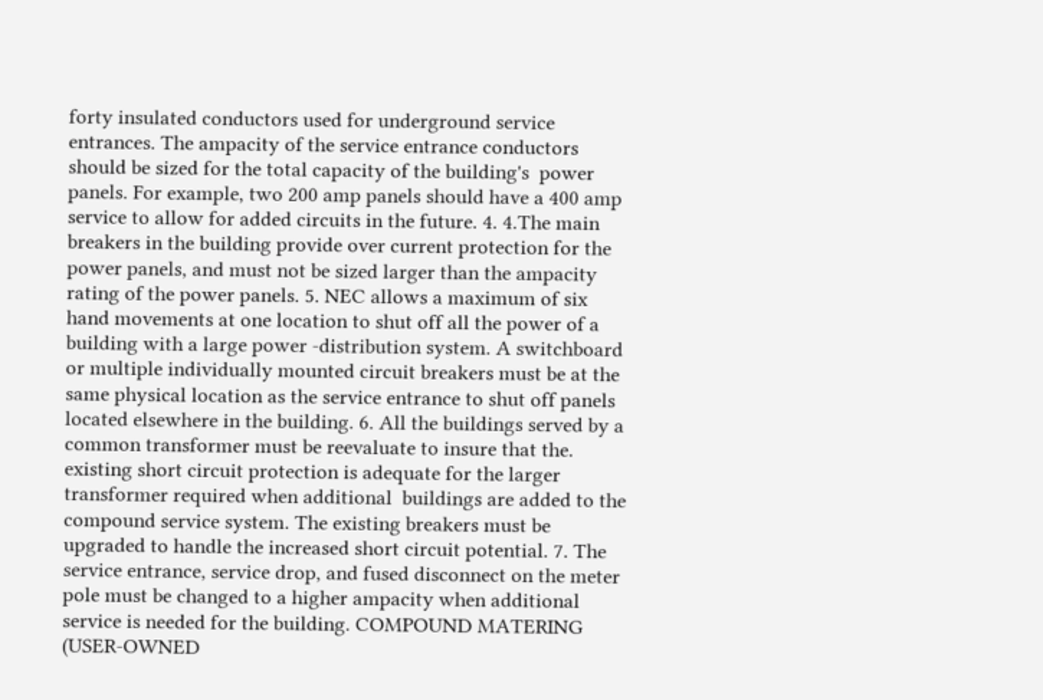forty insulated conductors used for underground service entrances. The ampacity of the service entrance conductors should be sized for the total capacity of the building's  power panels. For example, two 200 amp panels should have a 400 amp service to allow for added circuits in the future. 4. 4.The main breakers in the building provide over current protection for the power panels, and must not be sized larger than the ampacity rating of the power panels. 5. NEC allows a maximum of six hand movements at one location to shut off all the power of a  building with a large power -distribution system. A switchboard or multiple individually mounted circuit breakers must be at the same physical location as the service entrance to shut off panels located elsewhere in the building. 6. All the buildings served by a common transformer must be reevaluate to insure that the. existing short circuit protection is adequate for the larger transformer required when additional  buildings are added to the compound service system. The existing breakers must be upgraded to handle the increased short circuit potential. 7. The service entrance, service drop, and fused disconnect on the meter pole must be changed to a higher ampacity when additional service is needed for the building. COMPOUND MATERING (USER-OWNED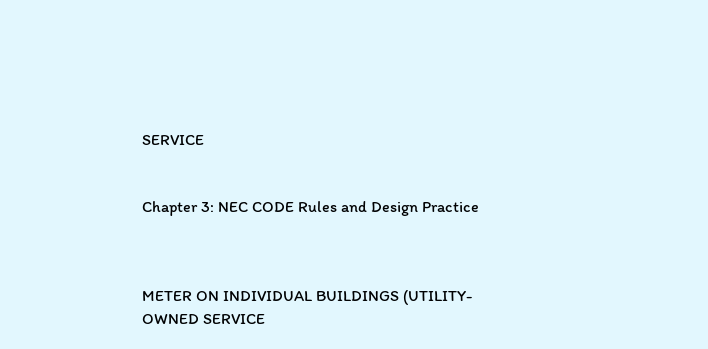SERVICE


Chapter 3: NEC CODE Rules and Design Practice



METER ON INDIVIDUAL BUILDINGS (UTILITY-OWNED SERVICE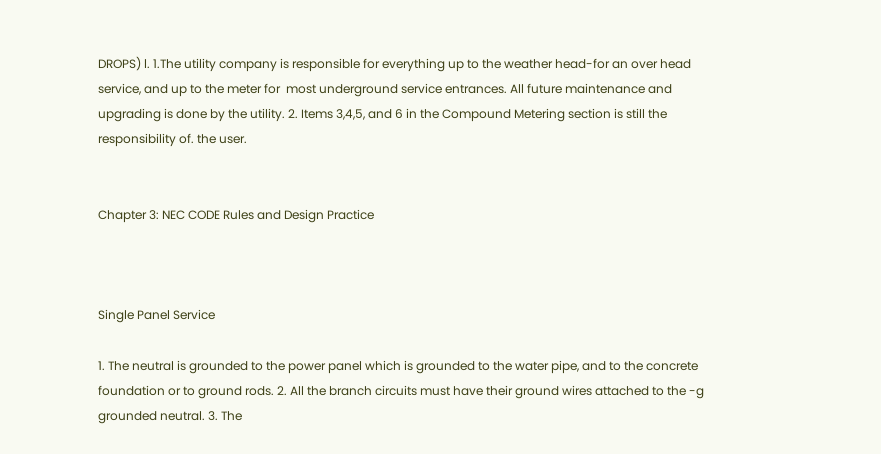DROPS) l. 1.The utility company is responsible for everything up to the weather head-for an over head service, and up to the meter for  most underground service entrances. All future maintenance and upgrading is done by the utility. 2. Items 3,4,5, and 6 in the Compound Metering section is still the responsibility of. the user.


Chapter 3: NEC CODE Rules and Design Practice



Single Panel Service

1. The neutral is grounded to the power panel which is grounded to the water pipe, and to the concrete foundation or to ground rods. 2. All the branch circuits must have their ground wires attached to the -g grounded neutral. 3. The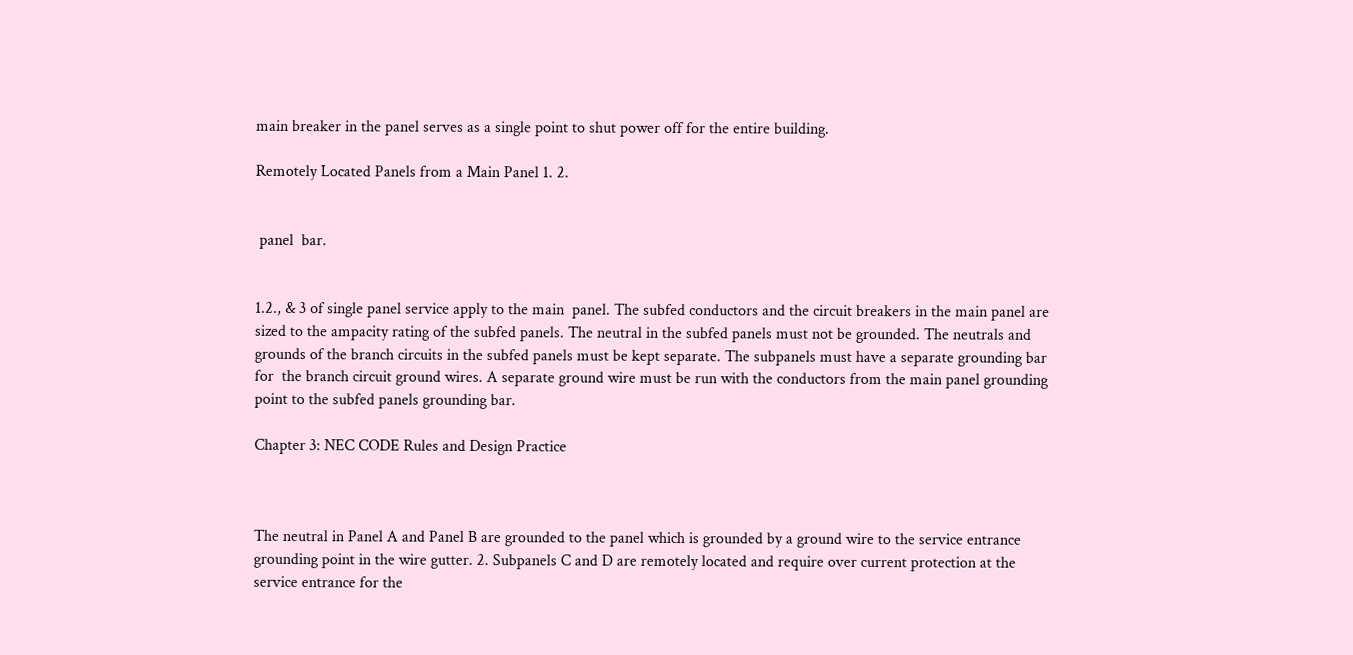main breaker in the panel serves as a single point to shut power off for the entire building.

Remotely Located Panels from a Main Panel 1. 2.


 panel  bar.


1.2., & 3 of single panel service apply to the main  panel. The subfed conductors and the circuit breakers in the main panel are sized to the ampacity rating of the subfed panels. The neutral in the subfed panels must not be grounded. The neutrals and grounds of the branch circuits in the subfed panels must be kept separate. The subpanels must have a separate grounding bar for  the branch circuit ground wires. A separate ground wire must be run with the conductors from the main panel grounding point to the subfed panels grounding bar.

Chapter 3: NEC CODE Rules and Design Practice



The neutral in Panel A and Panel B are grounded to the panel which is grounded by a ground wire to the service entrance grounding point in the wire gutter. 2. Subpanels C and D are remotely located and require over current protection at the service entrance for the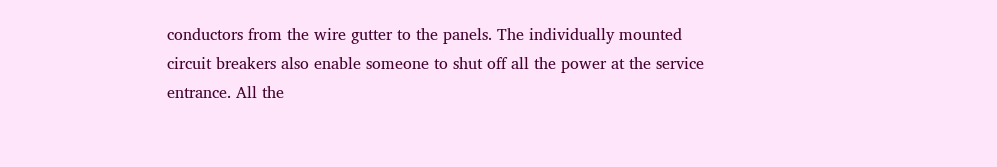conductors from the wire gutter to the panels. The individually mounted circuit breakers also enable someone to shut off all the power at the service entrance. All the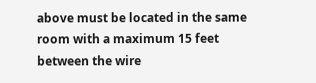above must be located in the same room with a maximum 15 feet  between the wire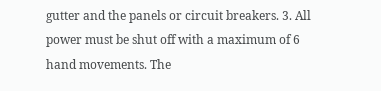gutter and the panels or circuit breakers. 3. All power must be shut off with a maximum of 6 hand movements. The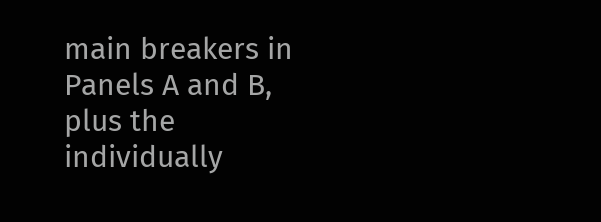main breakers in Panels A and B, plus the individually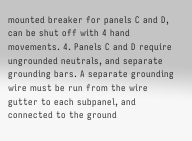mounted breaker for panels C and D, can be shut off with 4 hand movements. 4. Panels C and D require ungrounded neutrals, and separate grounding bars. A separate grounding wire must be run from the wire gutter to each subpanel, and connected to the ground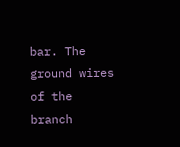bar. The ground wires of the branch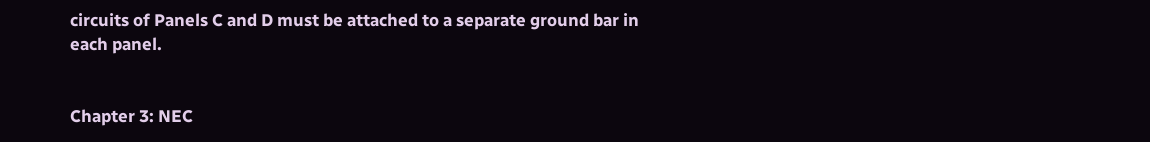circuits of Panels C and D must be attached to a separate ground bar in each panel.


Chapter 3: NEC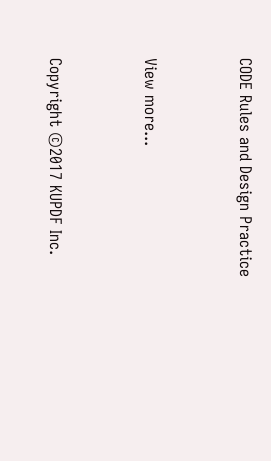CODE Rules and Design Practice


View more...


Copyright ©2017 KUPDF Inc.